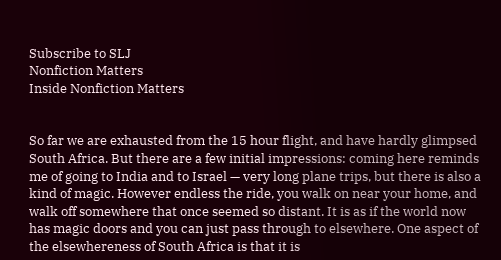Subscribe to SLJ
Nonfiction Matters
Inside Nonfiction Matters


So far we are exhausted from the 15 hour flight, and have hardly glimpsed South Africa. But there are a few initial impressions: coming here reminds me of going to India and to Israel — very long plane trips, but there is also a kind of magic. However endless the ride, you walk on near your home, and walk off somewhere that once seemed so distant. It is as if the world now has magic doors and you can just pass through to elsewhere. One aspect of the elsewhereness of South Africa is that it is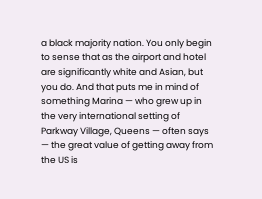a black majority nation. You only begin to sense that as the airport and hotel are significantly white and Asian, but you do. And that puts me in mind of something Marina — who grew up in the very international setting of Parkway Village, Queens — often says — the great value of getting away from the US is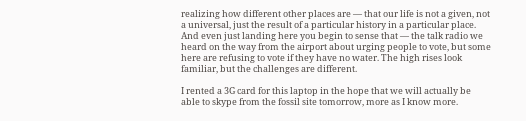realizing how different other places are — that our life is not a given, not a universal, just the result of a particular history in a particular place. And even just landing here you begin to sense that — the talk radio we heard on the way from the airport about urging people to vote, but some here are refusing to vote if they have no water. The high rises look familiar, but the challenges are different.

I rented a 3G card for this laptop in the hope that we will actually be able to skype from the fossil site tomorrow, more as I know more.